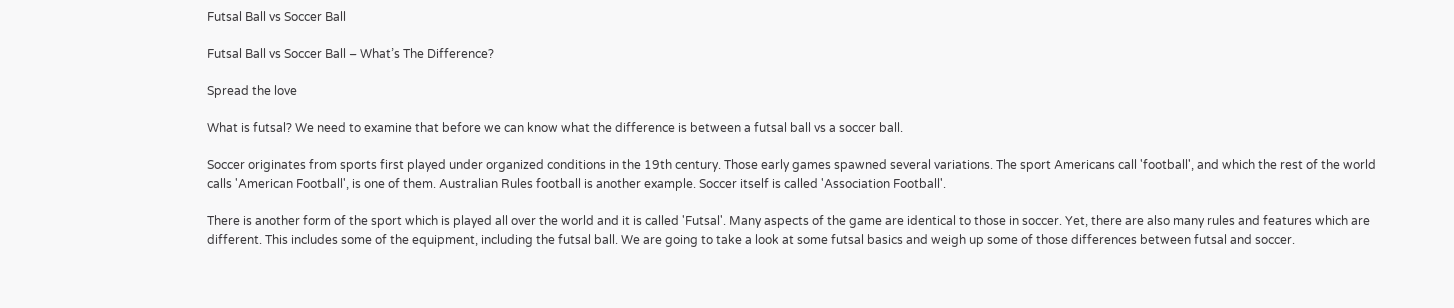Futsal Ball vs Soccer Ball

Futsal Ball vs Soccer Ball – What’s The Difference?

Spread the love

What is futsal? We need to examine that before we can know what the difference is between a futsal ball vs a soccer ball.

Soccer originates from sports first played under organized conditions in the 19th century. Those early games spawned several variations. The sport Americans call 'football', and which the rest of the world calls 'American Football', is one of them. Australian Rules football is another example. Soccer itself is called 'Association Football'.

There is another form of the sport which is played all over the world and it is called 'Futsal'. Many aspects of the game are identical to those in soccer. Yet, there are also many rules and features which are different. This includes some of the equipment, including the futsal ball. We are going to take a look at some futsal basics and weigh up some of those differences between futsal and soccer.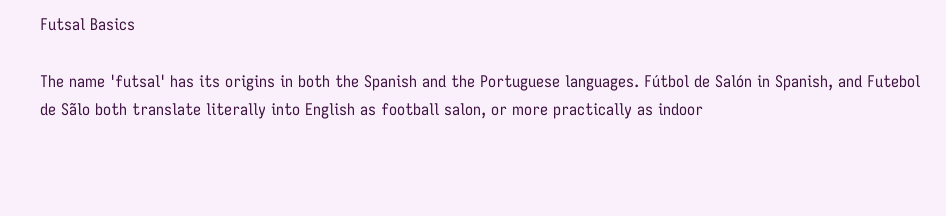Futsal Basics

The name 'futsal' has its origins in both the Spanish and the Portuguese languages. Fútbol de Salón in Spanish, and Futebol de Sãlo both translate literally into English as football salon, or more practically as indoor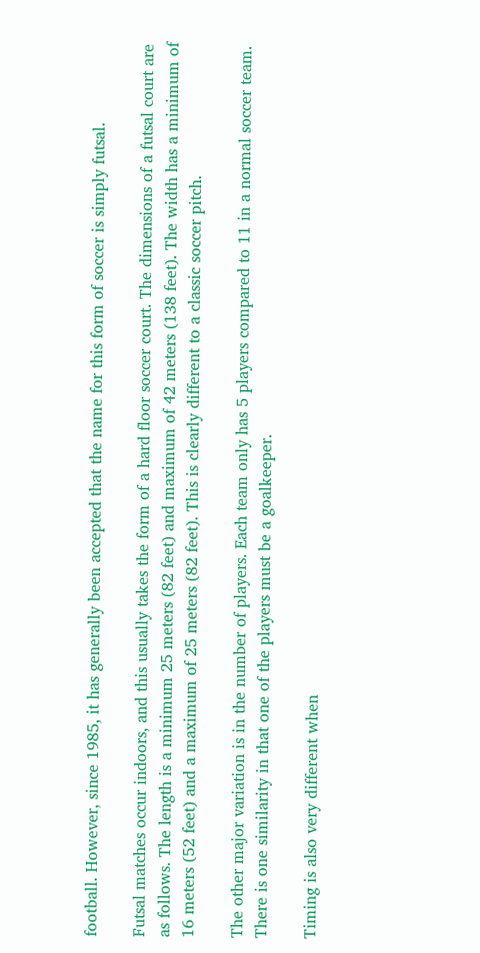football. However, since 1985, it has generally been accepted that the name for this form of soccer is simply futsal.

Futsal matches occur indoors, and this usually takes the form of a hard floor soccer court. The dimensions of a futsal court are as follows. The length is a minimum 25 meters (82 feet) and maximum of 42 meters (138 feet). The width has a minimum of 16 meters (52 feet) and a maximum of 25 meters (82 feet). This is clearly different to a classic soccer pitch.

The other major variation is in the number of players. Each team only has 5 players compared to 11 in a normal soccer team. There is one similarity in that one of the players must be a goalkeeper.

Timing is also very different when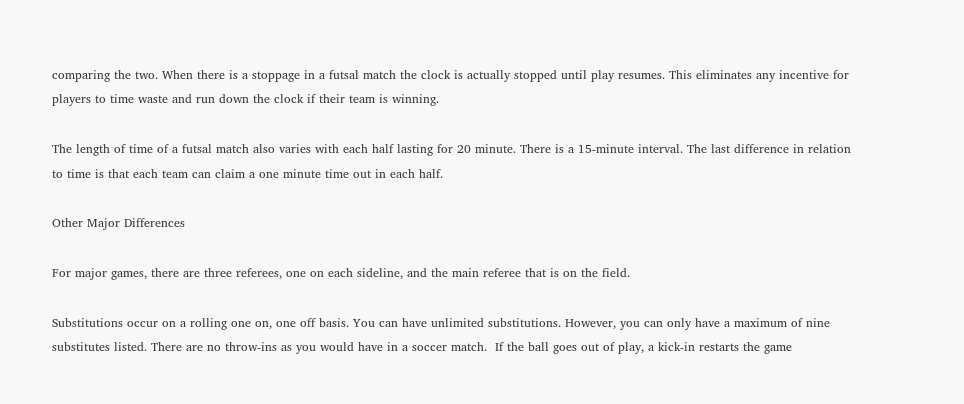comparing the two. When there is a stoppage in a futsal match the clock is actually stopped until play resumes. This eliminates any incentive for players to time waste and run down the clock if their team is winning.

The length of time of a futsal match also varies with each half lasting for 20 minute. There is a 15-minute interval. The last difference in relation to time is that each team can claim a one minute time out in each half.

Other Major Differences

For major games, there are three referees, one on each sideline, and the main referee that is on the field.

Substitutions occur on a rolling one on, one off basis. You can have unlimited substitutions. However, you can only have a maximum of nine substitutes listed. There are no throw-ins as you would have in a soccer match.  If the ball goes out of play, a kick-in restarts the game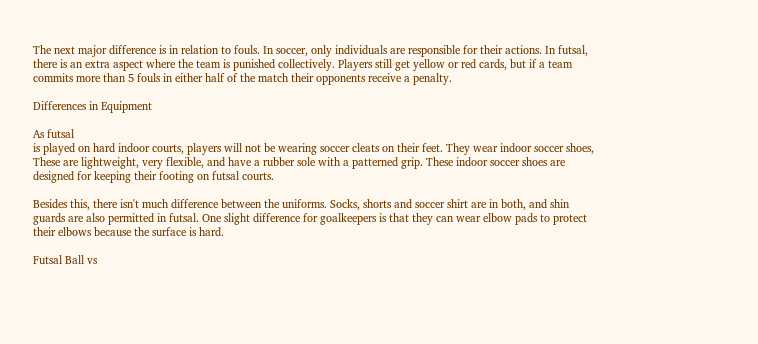The next major difference is in relation to fouls. In soccer, only individuals are responsible for their actions. In futsal, there is an extra aspect where the team is punished collectively. Players still get yellow or red cards, but if a team commits more than 5 fouls in either half of the match their opponents receive a penalty.

Differences in Equipment

As futsal
is played on hard indoor courts, players will not be wearing soccer cleats on their feet. They wear indoor soccer shoes, These are lightweight, very flexible, and have a rubber sole with a patterned grip. These indoor soccer shoes are designed for keeping their footing on futsal courts.

Besides this, there isn't much difference between the uniforms. Socks, shorts and soccer shirt are in both, and shin guards are also permitted in futsal. One slight difference for goalkeepers is that they can wear elbow pads to protect their elbows because the surface is hard.

Futsal Ball vs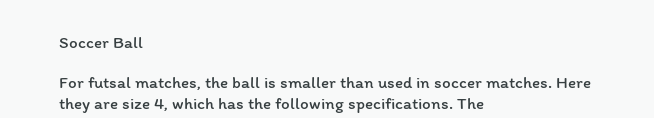Soccer Ball

For futsal matches, the ball is smaller than used in soccer matches. Here they are size 4, which has the following specifications. The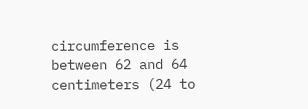circumference is between 62 and 64 centimeters (24 to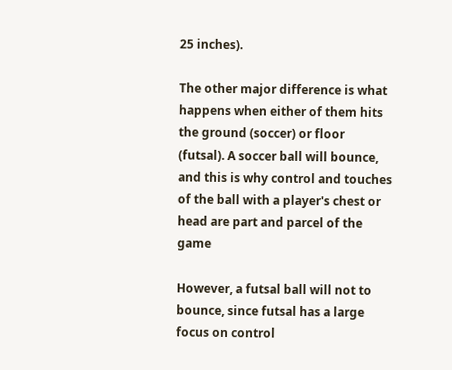25 inches).

The other major difference is what happens when either of them hits the ground (soccer) or floor (futsal). A soccer ball will bounce, and this is why control and touches of the ball with a player's chest or head are part and parcel of the game

However, a futsal ball will not to bounce, since futsal has a large focus on control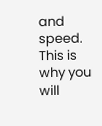and speed. This is why you will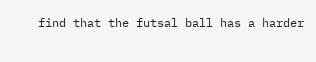find that the futsal ball has a harder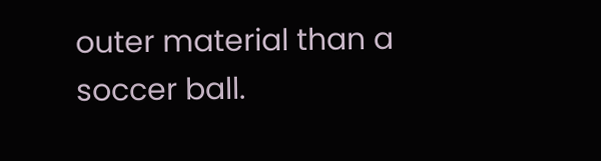outer material than a soccer ball.